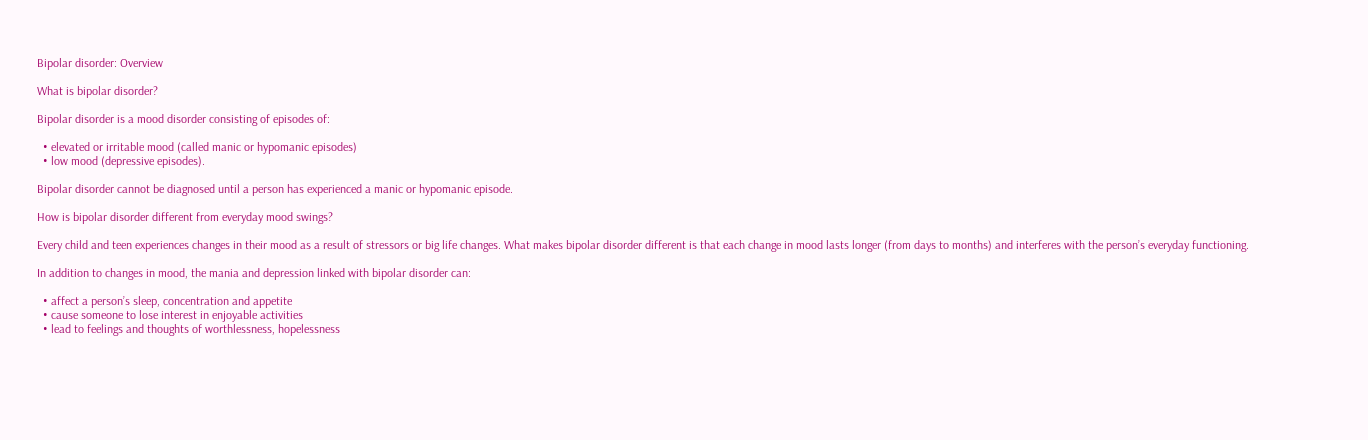Bipolar disorder: Overview

What is bipolar disorder?

Bipolar disorder is a mood disorder consisting of episodes of:

  • elevated or irritable mood (called manic or hypomanic episodes)
  • low mood (depressive episodes).

Bipolar disorder cannot be diagnosed until a person has experienced a manic or hypomanic episode.

How is bipolar disorder different from everyday mood swings?

Every child and teen experiences changes in their mood as a result of stressors or big life changes. What makes bipolar disorder different is that each change in mood lasts longer (from days to months) and interferes with the person’s everyday functioning.

In addition to changes in mood, the mania and depression linked with bipolar disorder can:

  • affect a person’s sleep, concentration and appetite
  • cause someone to lose interest in enjoyable activities
  • lead to feelings and thoughts of worthlessness, hopelessness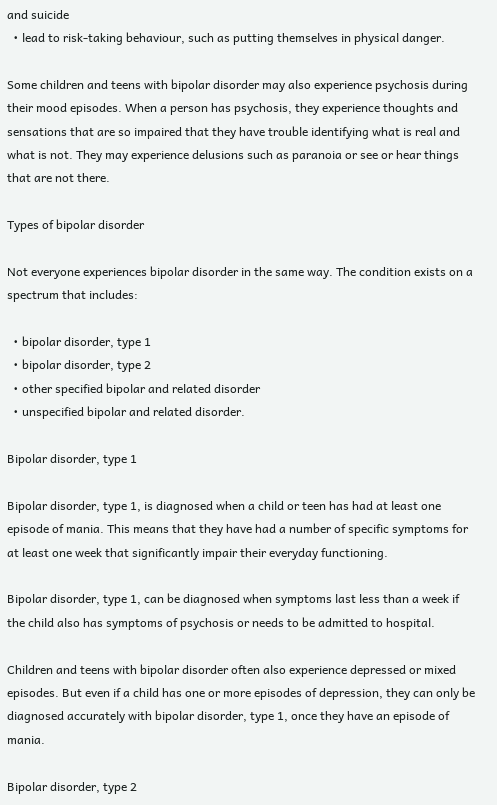and suicide
  • lead to risk-taking behaviour, such as putting themselves in physical danger.

Some children and teens with bipolar disorder may also experience psychosis during their mood episodes. When a person has psychosis, they experience thoughts and sensations that are so impaired that they have trouble identifying what is real and what is not. They may experience delusions such as paranoia or see or hear things that are not there.

Types of bipolar disorder

Not everyone experiences bipolar disorder in the same way. The condition exists on a spectrum that includes:

  • bipolar disorder, type 1
  • bipolar disorder, type 2
  • other specified bipolar and related disorder
  • unspecified bipolar and related disorder.

Bipolar disorder, type 1

Bipolar disorder, type 1, is diagnosed when a child or teen has had at least one episode of mania. This means that they have had a number of specific symptoms for at least one week that significantly impair their everyday functioning.

Bipolar disorder, type 1, can be diagnosed when symptoms last less than a week if the child also has symptoms of psychosis or needs to be admitted to hospital.

Children and teens with bipolar disorder often also experience depressed or mixed episodes. But even if a child has one or more episodes of depression, they can only be diagnosed accurately with bipolar disorder, type 1, once they have an episode of mania.

Bipolar disorder, type 2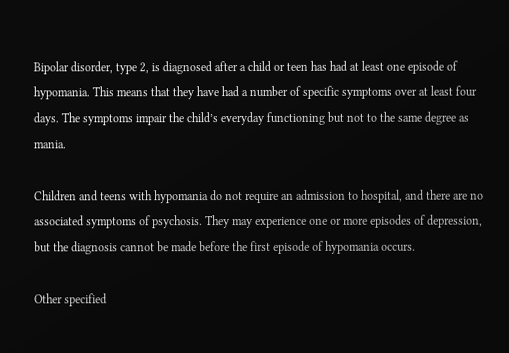Bipolar disorder, type 2, is diagnosed after a child or teen has had at least one episode of hypomania. This means that they have had a number of specific symptoms over at least four days. The symptoms impair the child’s everyday functioning but not to the same degree as mania.

Children and teens with hypomania do not require an admission to hospital, and there are no associated symptoms of psychosis. They may experience one or more episodes of depression, but the diagnosis cannot be made before the first episode of hypomania occurs.

Other specified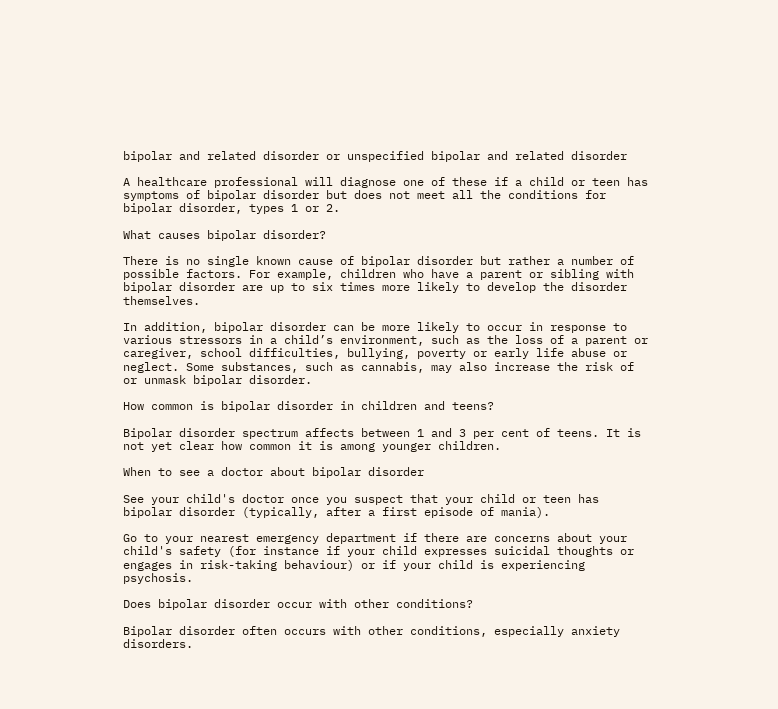bipolar and related disorder or unspecified bipolar and related disorder

A healthcare professional will diagnose one of these if a child or teen has symptoms of bipolar disorder but does not meet all the conditions for bipolar disorder, types 1 or 2.

What causes bipolar disorder?

There is no single known cause of bipolar disorder but rather a number of possible factors. For example, children who have a parent or sibling with bipolar disorder are up to six times more likely to develop the disorder themselves.

In addition, bipolar disorder can be more likely to occur in response to various stressors in a child’s environment, such as the loss of a parent or caregiver, school difficulties, bullying, poverty or early life abuse or neglect. Some substances, such as cannabis, may also increase the risk of or unmask bipolar disorder.

How common is bipolar disorder in children and teens?

Bipolar disorder spectrum affects between 1 and 3 per cent of teens. It is not yet clear how common it is among younger children.

When to see a doctor about bipolar disorder

See your child's doctor once you suspect that your child or teen has bipolar disorder (typically, after a first episode of mania).

Go to your nearest emergency department if there are concerns about your child's safety (for instance if your child expresses suicidal thoughts or engages in risk-taking behaviour) or if your child is experiencing psychosis.

Does bipolar disorder occur with other conditions?

Bipolar disorder often occurs with other conditions, especially anxiety disorders.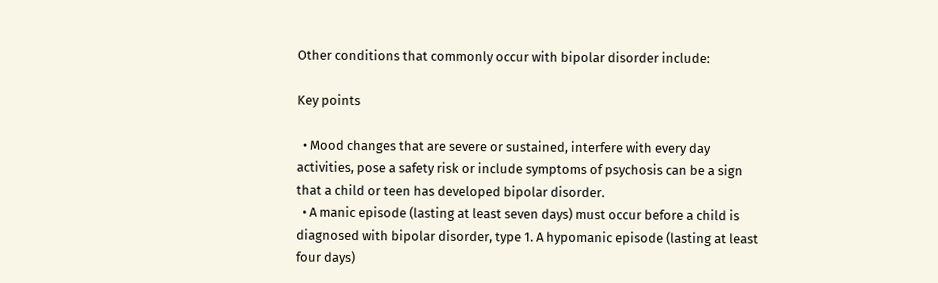Other conditions that commonly occur with bipolar disorder include:

Key points

  • Mood changes that are severe or sustained, interfere with every day activities, pose a safety risk or include symptoms of psychosis can be a sign that a child or teen has developed bipolar disorder.
  • A manic episode (lasting at least seven days) must occur before a child is diagnosed with bipolar disorder, type 1. A hypomanic episode (lasting at least four days)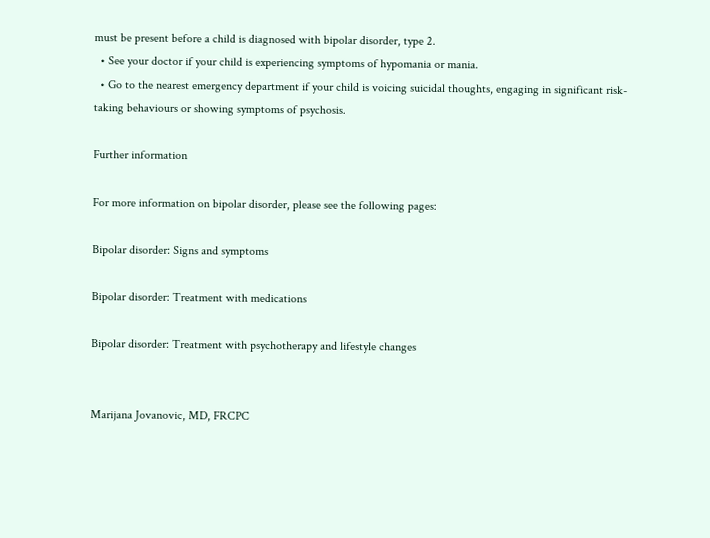must be present before a child is diagnosed with bipolar disorder, type 2.
  • See your doctor if your child is experiencing symptoms of hypomania or mania.
  • Go to the nearest emergency department if your child is voicing suicidal thoughts, engaging in significant risk-taking behaviours or showing symptoms of psychosis.

Further information

For more information on bipolar disorder, please see the following pages:

Bipolar disorder: Signs and symptoms

Bipolar disorder: Treatment with medications

Bipolar disorder: Treatment with psychotherapy and lifestyle changes


Marijana Jovanovic, MD, FRCPC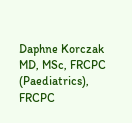Daphne Korczak MD, MSc, FRCPC (Paediatrics), FRCPC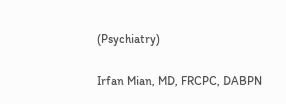(Psychiatry)

Irfan Mian, MD, FRCPC, DABPN